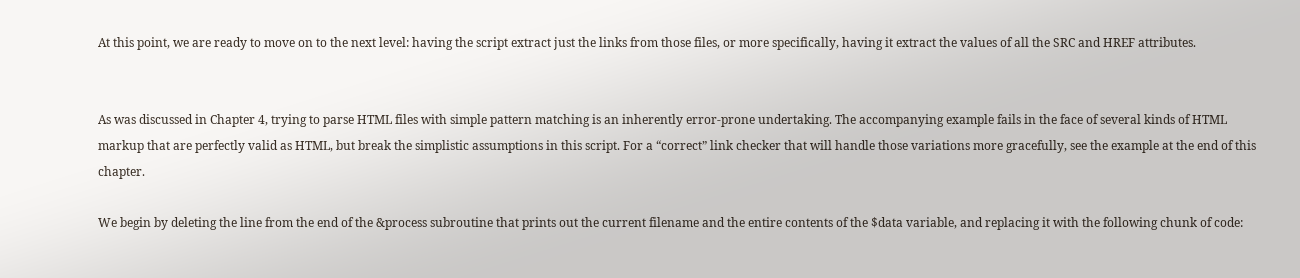At this point, we are ready to move on to the next level: having the script extract just the links from those files, or more specifically, having it extract the values of all the SRC and HREF attributes.


As was discussed in Chapter 4, trying to parse HTML files with simple pattern matching is an inherently error-prone undertaking. The accompanying example fails in the face of several kinds of HTML markup that are perfectly valid as HTML, but break the simplistic assumptions in this script. For a “correct” link checker that will handle those variations more gracefully, see the example at the end of this chapter.

We begin by deleting the line from the end of the &process subroutine that prints out the current filename and the entire contents of the $data variable, and replacing it with the following chunk of code: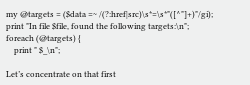my @targets = ($data =~ /(?:href|src)\s*=\s*"([^"]+)"/gi);
print "In file $file, found the following targets:\n";
foreach (@targets) {
    print " $_\n";

Let’s concentrate on that first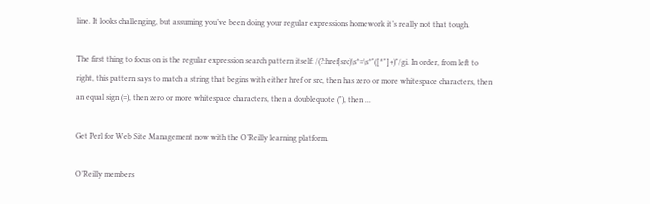line. It looks challenging, but assuming you’ve been doing your regular expressions homework it’s really not that tough.

The first thing to focus on is the regular expression search pattern itself: /(?:href|src)\s*=\s*"([^"]+)"/gi. In order, from left to right, this pattern says to match a string that begins with either href or src, then has zero or more whitespace characters, then an equal sign (=), then zero or more whitespace characters, then a doublequote ("), then ...

Get Perl for Web Site Management now with the O’Reilly learning platform.

O’Reilly members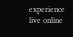experience live online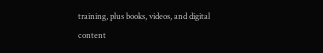training, plus books, videos, and digital content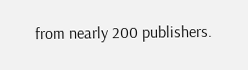from nearly 200 publishers.